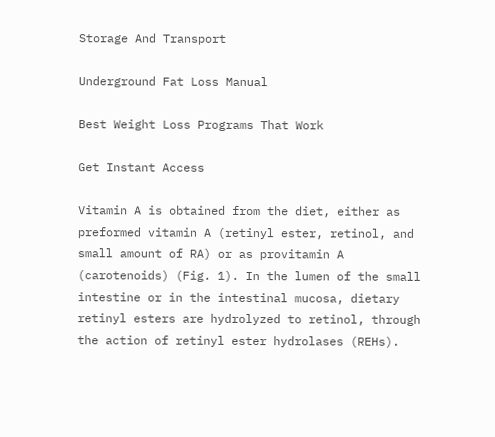Storage And Transport

Underground Fat Loss Manual

Best Weight Loss Programs That Work

Get Instant Access

Vitamin A is obtained from the diet, either as preformed vitamin A (retinyl ester, retinol, and small amount of RA) or as provitamin A (carotenoids) (Fig. 1). In the lumen of the small intestine or in the intestinal mucosa, dietary retinyl esters are hydrolyzed to retinol, through the action of retinyl ester hydrolases (REHs).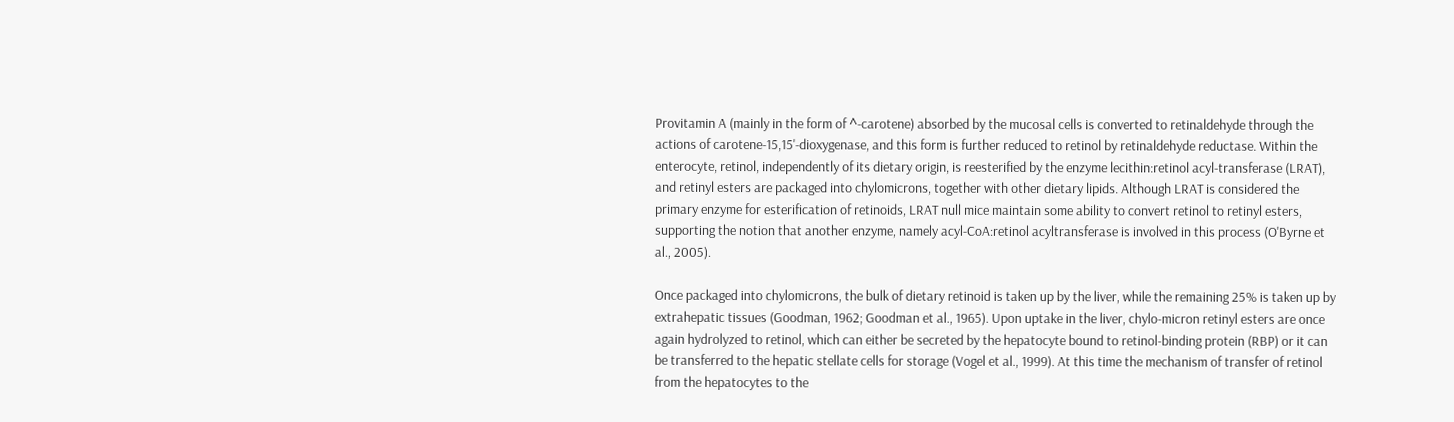Provitamin A (mainly in the form of ^-carotene) absorbed by the mucosal cells is converted to retinaldehyde through the actions of carotene-15,15'-dioxygenase, and this form is further reduced to retinol by retinaldehyde reductase. Within the enterocyte, retinol, independently of its dietary origin, is reesterified by the enzyme lecithin:retinol acyl-transferase (LRAT), and retinyl esters are packaged into chylomicrons, together with other dietary lipids. Although LRAT is considered the primary enzyme for esterification of retinoids, LRAT null mice maintain some ability to convert retinol to retinyl esters, supporting the notion that another enzyme, namely acyl-CoA:retinol acyltransferase is involved in this process (O'Byrne et al., 2005).

Once packaged into chylomicrons, the bulk of dietary retinoid is taken up by the liver, while the remaining 25% is taken up by extrahepatic tissues (Goodman, 1962; Goodman et al., 1965). Upon uptake in the liver, chylo-micron retinyl esters are once again hydrolyzed to retinol, which can either be secreted by the hepatocyte bound to retinol-binding protein (RBP) or it can be transferred to the hepatic stellate cells for storage (Vogel et al., 1999). At this time the mechanism of transfer of retinol from the hepatocytes to the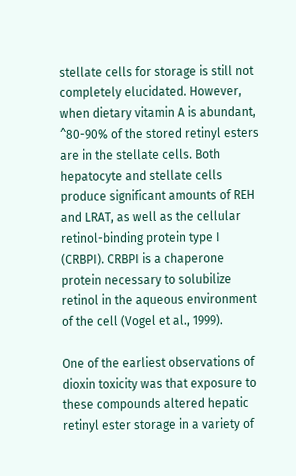stellate cells for storage is still not completely elucidated. However, when dietary vitamin A is abundant, ^80-90% of the stored retinyl esters are in the stellate cells. Both hepatocyte and stellate cells produce significant amounts of REH and LRAT, as well as the cellular retinol-binding protein type I (CRBPI). CRBPI is a chaperone protein necessary to solubilize retinol in the aqueous environment of the cell (Vogel et al., 1999).

One of the earliest observations of dioxin toxicity was that exposure to these compounds altered hepatic retinyl ester storage in a variety of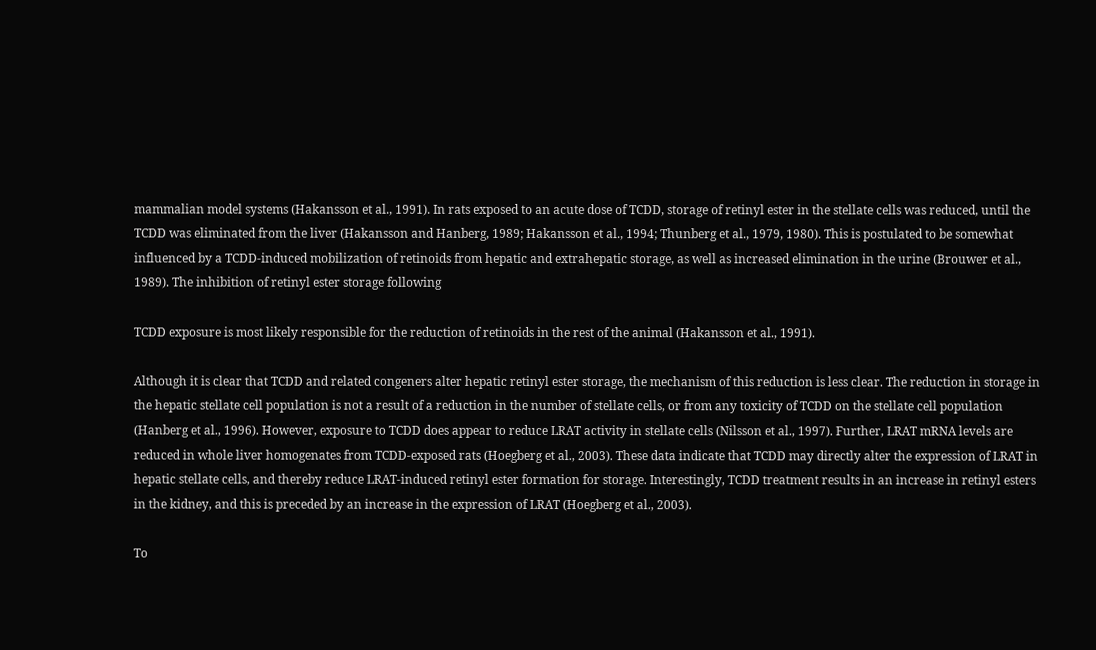mammalian model systems (Hakansson et al., 1991). In rats exposed to an acute dose of TCDD, storage of retinyl ester in the stellate cells was reduced, until the TCDD was eliminated from the liver (Hakansson and Hanberg, 1989; Hakansson et al., 1994; Thunberg et al., 1979, 1980). This is postulated to be somewhat influenced by a TCDD-induced mobilization of retinoids from hepatic and extrahepatic storage, as well as increased elimination in the urine (Brouwer et al., 1989). The inhibition of retinyl ester storage following

TCDD exposure is most likely responsible for the reduction of retinoids in the rest of the animal (Hakansson et al., 1991).

Although it is clear that TCDD and related congeners alter hepatic retinyl ester storage, the mechanism of this reduction is less clear. The reduction in storage in the hepatic stellate cell population is not a result of a reduction in the number of stellate cells, or from any toxicity of TCDD on the stellate cell population (Hanberg et al., 1996). However, exposure to TCDD does appear to reduce LRAT activity in stellate cells (Nilsson et al., 1997). Further, LRAT mRNA levels are reduced in whole liver homogenates from TCDD-exposed rats (Hoegberg et al., 2003). These data indicate that TCDD may directly alter the expression of LRAT in hepatic stellate cells, and thereby reduce LRAT-induced retinyl ester formation for storage. Interestingly, TCDD treatment results in an increase in retinyl esters in the kidney, and this is preceded by an increase in the expression of LRAT (Hoegberg et al., 2003).

To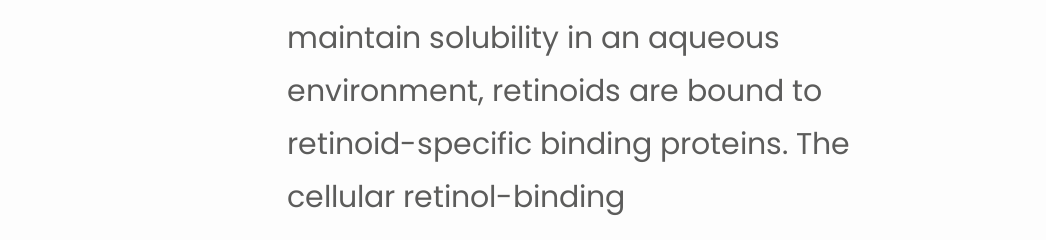maintain solubility in an aqueous environment, retinoids are bound to retinoid-specific binding proteins. The cellular retinol-binding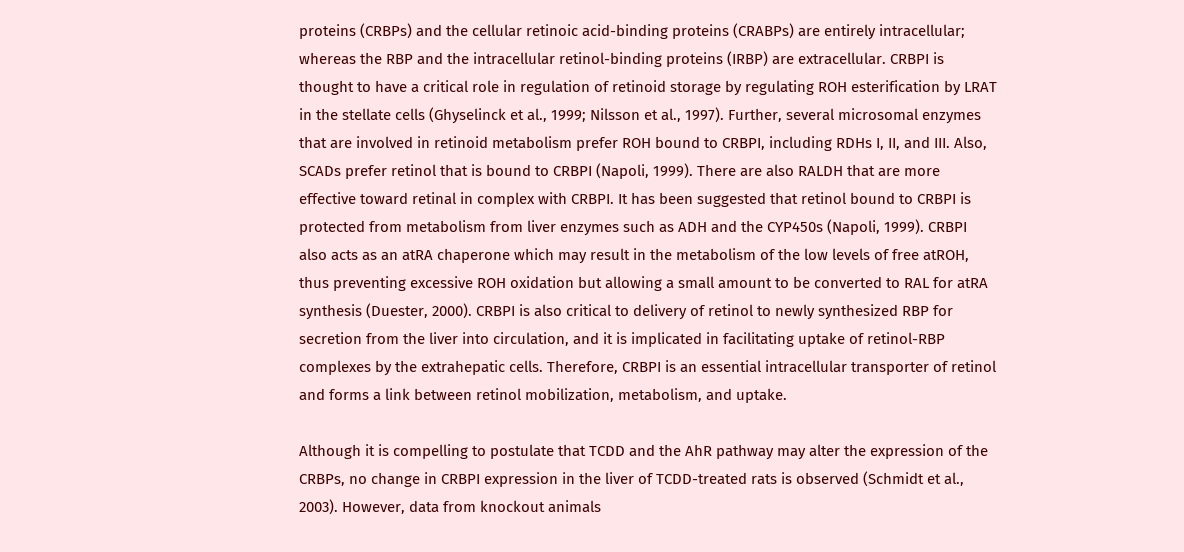proteins (CRBPs) and the cellular retinoic acid-binding proteins (CRABPs) are entirely intracellular; whereas the RBP and the intracellular retinol-binding proteins (IRBP) are extracellular. CRBPI is thought to have a critical role in regulation of retinoid storage by regulating ROH esterification by LRAT in the stellate cells (Ghyselinck et al., 1999; Nilsson et al., 1997). Further, several microsomal enzymes that are involved in retinoid metabolism prefer ROH bound to CRBPI, including RDHs I, II, and III. Also, SCADs prefer retinol that is bound to CRBPI (Napoli, 1999). There are also RALDH that are more effective toward retinal in complex with CRBPI. It has been suggested that retinol bound to CRBPI is protected from metabolism from liver enzymes such as ADH and the CYP450s (Napoli, 1999). CRBPI also acts as an atRA chaperone which may result in the metabolism of the low levels of free atROH, thus preventing excessive ROH oxidation but allowing a small amount to be converted to RAL for atRA synthesis (Duester, 2000). CRBPI is also critical to delivery of retinol to newly synthesized RBP for secretion from the liver into circulation, and it is implicated in facilitating uptake of retinol-RBP complexes by the extrahepatic cells. Therefore, CRBPI is an essential intracellular transporter of retinol and forms a link between retinol mobilization, metabolism, and uptake.

Although it is compelling to postulate that TCDD and the AhR pathway may alter the expression of the CRBPs, no change in CRBPI expression in the liver of TCDD-treated rats is observed (Schmidt et al., 2003). However, data from knockout animals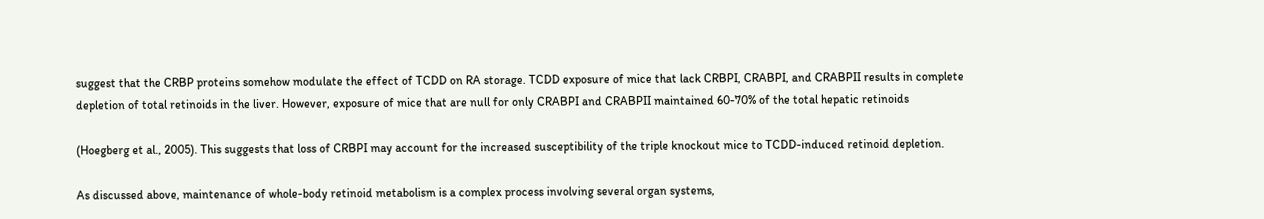suggest that the CRBP proteins somehow modulate the effect of TCDD on RA storage. TCDD exposure of mice that lack CRBPI, CRABPI, and CRABPII results in complete depletion of total retinoids in the liver. However, exposure of mice that are null for only CRABPI and CRABPII maintained 60-70% of the total hepatic retinoids

(Hoegberg et al., 2005). This suggests that loss of CRBPI may account for the increased susceptibility of the triple knockout mice to TCDD-induced retinoid depletion.

As discussed above, maintenance of whole-body retinoid metabolism is a complex process involving several organ systems,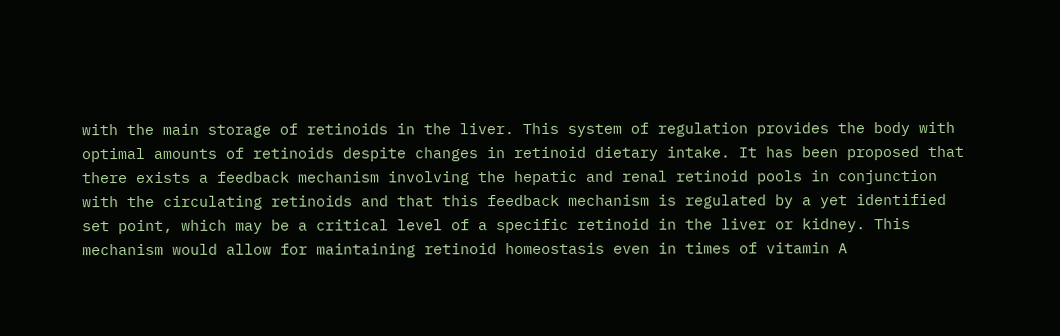with the main storage of retinoids in the liver. This system of regulation provides the body with optimal amounts of retinoids despite changes in retinoid dietary intake. It has been proposed that there exists a feedback mechanism involving the hepatic and renal retinoid pools in conjunction with the circulating retinoids and that this feedback mechanism is regulated by a yet identified set point, which may be a critical level of a specific retinoid in the liver or kidney. This mechanism would allow for maintaining retinoid homeostasis even in times of vitamin A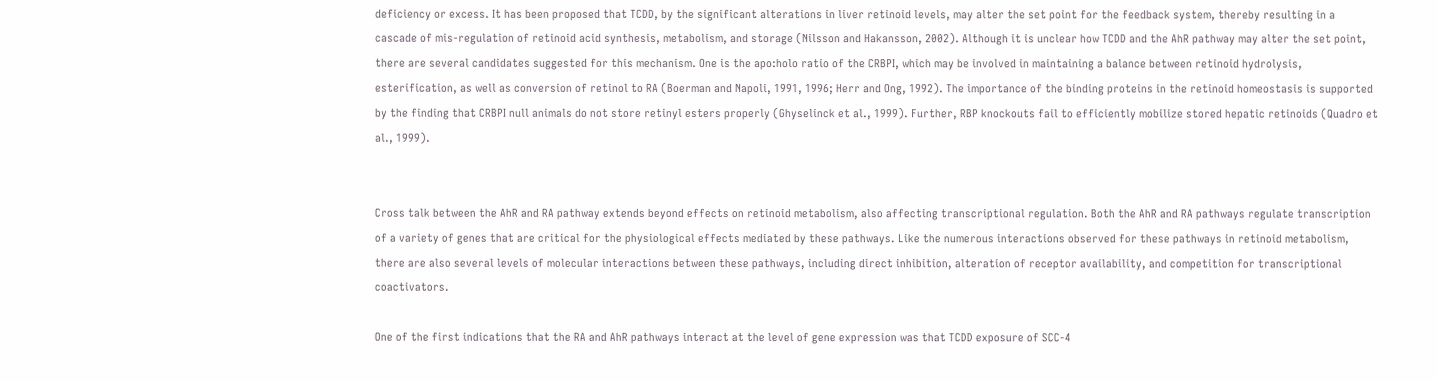deficiency or excess. It has been proposed that TCDD, by the significant alterations in liver retinoid levels, may alter the set point for the feedback system, thereby resulting in a cascade of mis-regulation of retinoid acid synthesis, metabolism, and storage (Nilsson and Hakansson, 2002). Although it is unclear how TCDD and the AhR pathway may alter the set point, there are several candidates suggested for this mechanism. One is the apo:holo ratio of the CRBPI, which may be involved in maintaining a balance between retinoid hydrolysis, esterification, as well as conversion of retinol to RA (Boerman and Napoli, 1991, 1996; Herr and Ong, 1992). The importance of the binding proteins in the retinoid homeostasis is supported by the finding that CRBPI null animals do not store retinyl esters properly (Ghyselinck et al., 1999). Further, RBP knockouts fail to efficiently mobilize stored hepatic retinoids (Quadro et al., 1999).


Cross talk between the AhR and RA pathway extends beyond effects on retinoid metabolism, also affecting transcriptional regulation. Both the AhR and RA pathways regulate transcription of a variety of genes that are critical for the physiological effects mediated by these pathways. Like the numerous interactions observed for these pathways in retinoid metabolism, there are also several levels of molecular interactions between these pathways, including direct inhibition, alteration of receptor availability, and competition for transcriptional coactivators.

One of the first indications that the RA and AhR pathways interact at the level of gene expression was that TCDD exposure of SCC-4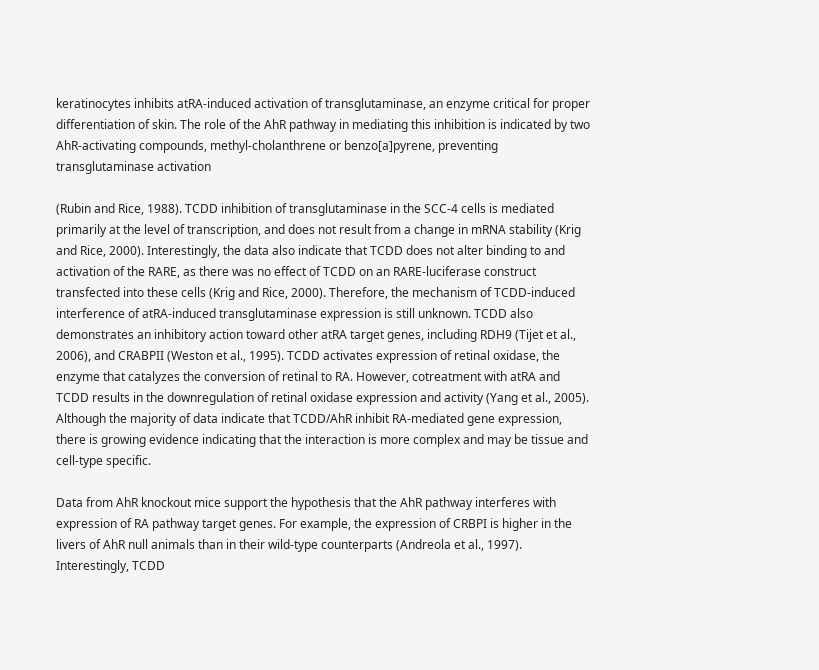keratinocytes inhibits atRA-induced activation of transglutaminase, an enzyme critical for proper differentiation of skin. The role of the AhR pathway in mediating this inhibition is indicated by two AhR-activating compounds, methyl-cholanthrene or benzo[a]pyrene, preventing transglutaminase activation

(Rubin and Rice, 1988). TCDD inhibition of transglutaminase in the SCC-4 cells is mediated primarily at the level of transcription, and does not result from a change in mRNA stability (Krig and Rice, 2000). Interestingly, the data also indicate that TCDD does not alter binding to and activation of the RARE, as there was no effect of TCDD on an RARE-luciferase construct transfected into these cells (Krig and Rice, 2000). Therefore, the mechanism of TCDD-induced interference of atRA-induced transglutaminase expression is still unknown. TCDD also demonstrates an inhibitory action toward other atRA target genes, including RDH9 (Tijet et al., 2006), and CRABPII (Weston et al., 1995). TCDD activates expression of retinal oxidase, the enzyme that catalyzes the conversion of retinal to RA. However, cotreatment with atRA and TCDD results in the downregulation of retinal oxidase expression and activity (Yang et al., 2005). Although the majority of data indicate that TCDD/AhR inhibit RA-mediated gene expression, there is growing evidence indicating that the interaction is more complex and may be tissue and cell-type specific.

Data from AhR knockout mice support the hypothesis that the AhR pathway interferes with expression of RA pathway target genes. For example, the expression of CRBPI is higher in the livers of AhR null animals than in their wild-type counterparts (Andreola et al., 1997). Interestingly, TCDD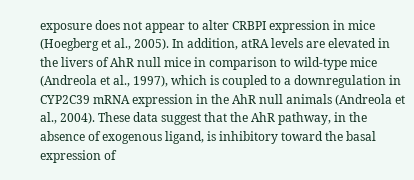exposure does not appear to alter CRBPI expression in mice (Hoegberg et al., 2005). In addition, atRA levels are elevated in the livers of AhR null mice in comparison to wild-type mice (Andreola et al., 1997), which is coupled to a downregulation in CYP2C39 mRNA expression in the AhR null animals (Andreola et al., 2004). These data suggest that the AhR pathway, in the absence of exogenous ligand, is inhibitory toward the basal expression of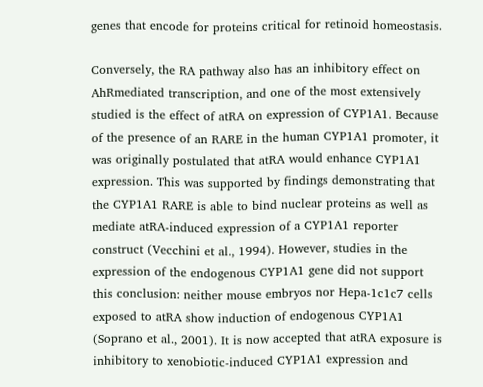genes that encode for proteins critical for retinoid homeostasis.

Conversely, the RA pathway also has an inhibitory effect on AhRmediated transcription, and one of the most extensively studied is the effect of atRA on expression of CYP1A1. Because of the presence of an RARE in the human CYP1A1 promoter, it was originally postulated that atRA would enhance CYP1A1 expression. This was supported by findings demonstrating that the CYP1A1 RARE is able to bind nuclear proteins as well as mediate atRA-induced expression of a CYP1A1 reporter construct (Vecchini et al., 1994). However, studies in the expression of the endogenous CYP1A1 gene did not support this conclusion: neither mouse embryos nor Hepa-1c1c7 cells exposed to atRA show induction of endogenous CYP1A1 (Soprano et al., 2001). It is now accepted that atRA exposure is inhibitory to xenobiotic-induced CYP1A1 expression and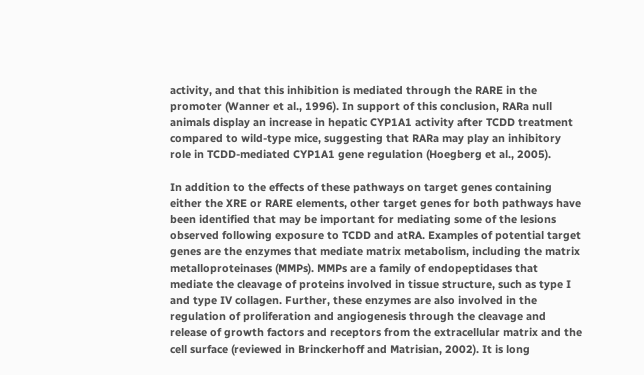activity, and that this inhibition is mediated through the RARE in the promoter (Wanner et al., 1996). In support of this conclusion, RARa null animals display an increase in hepatic CYP1A1 activity after TCDD treatment compared to wild-type mice, suggesting that RARa may play an inhibitory role in TCDD-mediated CYP1A1 gene regulation (Hoegberg et al., 2005).

In addition to the effects of these pathways on target genes containing either the XRE or RARE elements, other target genes for both pathways have been identified that may be important for mediating some of the lesions observed following exposure to TCDD and atRA. Examples of potential target genes are the enzymes that mediate matrix metabolism, including the matrix metalloproteinases (MMPs). MMPs are a family of endopeptidases that mediate the cleavage of proteins involved in tissue structure, such as type I and type IV collagen. Further, these enzymes are also involved in the regulation of proliferation and angiogenesis through the cleavage and release of growth factors and receptors from the extracellular matrix and the cell surface (reviewed in Brinckerhoff and Matrisian, 2002). It is long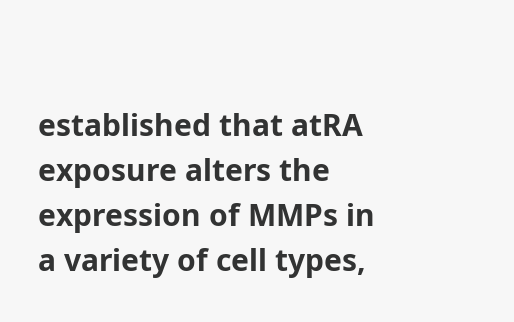established that atRA exposure alters the expression of MMPs in a variety of cell types,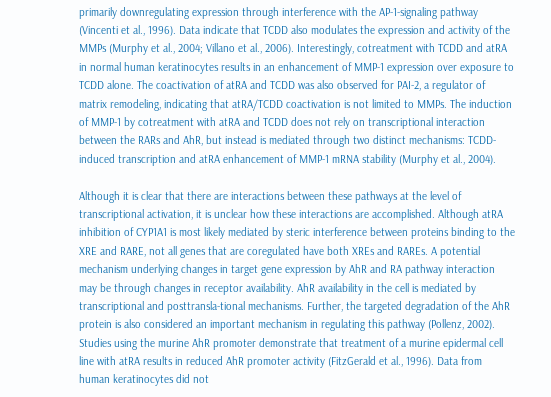primarily downregulating expression through interference with the AP-1-signaling pathway (Vincenti et al., 1996). Data indicate that TCDD also modulates the expression and activity of the MMPs (Murphy et al., 2004; Villano et al., 2006). Interestingly, cotreatment with TCDD and atRA in normal human keratinocytes results in an enhancement of MMP-1 expression over exposure to TCDD alone. The coactivation of atRA and TCDD was also observed for PAI-2, a regulator of matrix remodeling, indicating that atRA/TCDD coactivation is not limited to MMPs. The induction of MMP-1 by cotreatment with atRA and TCDD does not rely on transcriptional interaction between the RARs and AhR, but instead is mediated through two distinct mechanisms: TCDD-induced transcription and atRA enhancement of MMP-1 mRNA stability (Murphy et al., 2004).

Although it is clear that there are interactions between these pathways at the level of transcriptional activation, it is unclear how these interactions are accomplished. Although atRA inhibition of CYP1A1 is most likely mediated by steric interference between proteins binding to the XRE and RARE, not all genes that are coregulated have both XREs and RAREs. A potential mechanism underlying changes in target gene expression by AhR and RA pathway interaction may be through changes in receptor availability. AhR availability in the cell is mediated by transcriptional and posttransla-tional mechanisms. Further, the targeted degradation of the AhR protein is also considered an important mechanism in regulating this pathway (Pollenz, 2002). Studies using the murine AhR promoter demonstrate that treatment of a murine epidermal cell line with atRA results in reduced AhR promoter activity (FitzGerald et al., 1996). Data from human keratinocytes did not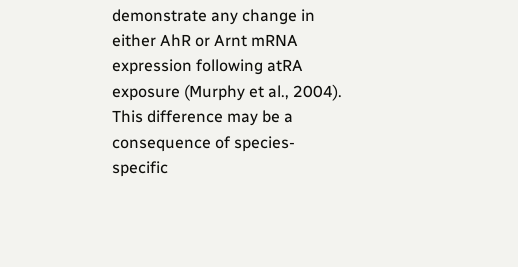demonstrate any change in either AhR or Arnt mRNA expression following atRA exposure (Murphy et al., 2004). This difference may be a consequence of species-specific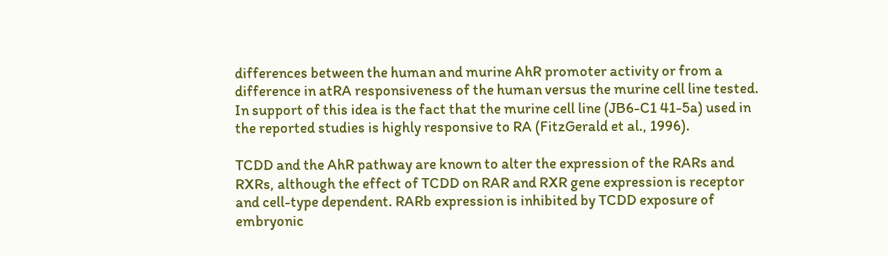differences between the human and murine AhR promoter activity or from a difference in atRA responsiveness of the human versus the murine cell line tested. In support of this idea is the fact that the murine cell line (JB6-C1 41-5a) used in the reported studies is highly responsive to RA (FitzGerald et al., 1996).

TCDD and the AhR pathway are known to alter the expression of the RARs and RXRs, although the effect of TCDD on RAR and RXR gene expression is receptor and cell-type dependent. RARb expression is inhibited by TCDD exposure of embryonic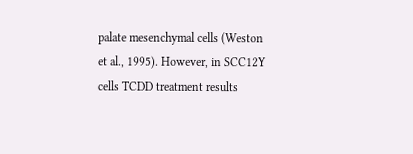palate mesenchymal cells (Weston et al., 1995). However, in SCC12Y cells TCDD treatment results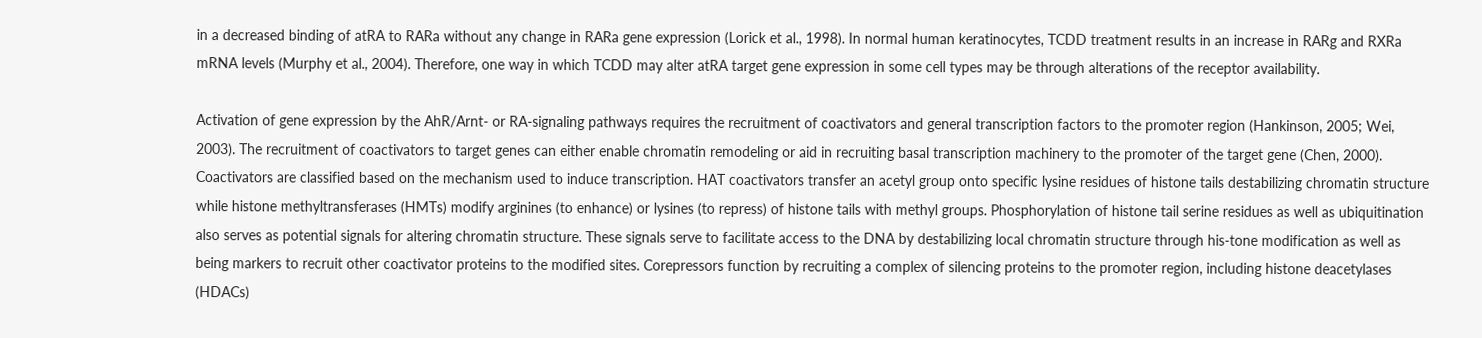in a decreased binding of atRA to RARa without any change in RARa gene expression (Lorick et al., 1998). In normal human keratinocytes, TCDD treatment results in an increase in RARg and RXRa mRNA levels (Murphy et al., 2004). Therefore, one way in which TCDD may alter atRA target gene expression in some cell types may be through alterations of the receptor availability.

Activation of gene expression by the AhR/Arnt- or RA-signaling pathways requires the recruitment of coactivators and general transcription factors to the promoter region (Hankinson, 2005; Wei, 2003). The recruitment of coactivators to target genes can either enable chromatin remodeling or aid in recruiting basal transcription machinery to the promoter of the target gene (Chen, 2000). Coactivators are classified based on the mechanism used to induce transcription. HAT coactivators transfer an acetyl group onto specific lysine residues of histone tails destabilizing chromatin structure while histone methyltransferases (HMTs) modify arginines (to enhance) or lysines (to repress) of histone tails with methyl groups. Phosphorylation of histone tail serine residues as well as ubiquitination also serves as potential signals for altering chromatin structure. These signals serve to facilitate access to the DNA by destabilizing local chromatin structure through his-tone modification as well as being markers to recruit other coactivator proteins to the modified sites. Corepressors function by recruiting a complex of silencing proteins to the promoter region, including histone deacetylases (HDACs)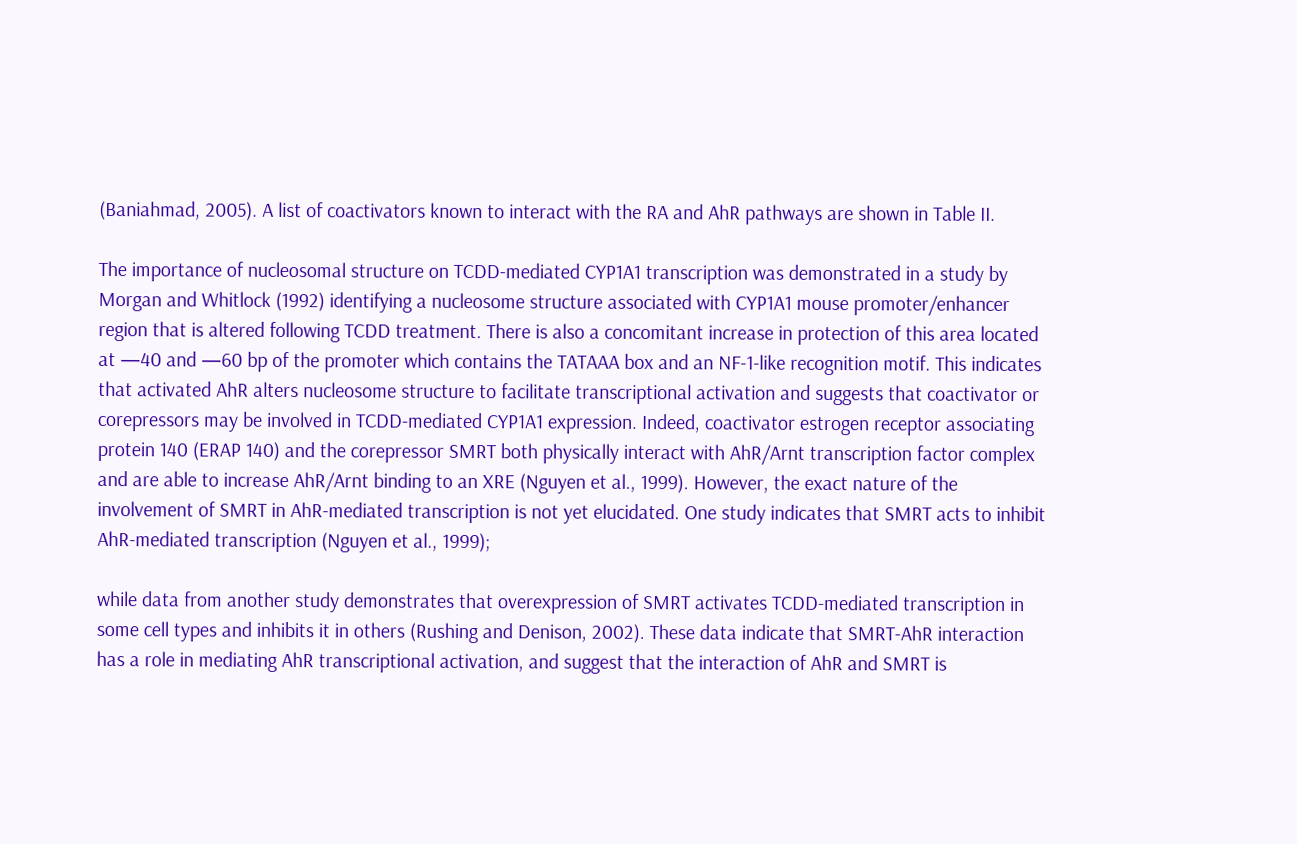(Baniahmad, 2005). A list of coactivators known to interact with the RA and AhR pathways are shown in Table II.

The importance of nucleosomal structure on TCDD-mediated CYP1A1 transcription was demonstrated in a study by Morgan and Whitlock (1992) identifying a nucleosome structure associated with CYP1A1 mouse promoter/enhancer region that is altered following TCDD treatment. There is also a concomitant increase in protection of this area located at —40 and —60 bp of the promoter which contains the TATAAA box and an NF-1-like recognition motif. This indicates that activated AhR alters nucleosome structure to facilitate transcriptional activation and suggests that coactivator or corepressors may be involved in TCDD-mediated CYP1A1 expression. Indeed, coactivator estrogen receptor associating protein 140 (ERAP 140) and the corepressor SMRT both physically interact with AhR/Arnt transcription factor complex and are able to increase AhR/Arnt binding to an XRE (Nguyen et al., 1999). However, the exact nature of the involvement of SMRT in AhR-mediated transcription is not yet elucidated. One study indicates that SMRT acts to inhibit AhR-mediated transcription (Nguyen et al., 1999);

while data from another study demonstrates that overexpression of SMRT activates TCDD-mediated transcription in some cell types and inhibits it in others (Rushing and Denison, 2002). These data indicate that SMRT-AhR interaction has a role in mediating AhR transcriptional activation, and suggest that the interaction of AhR and SMRT is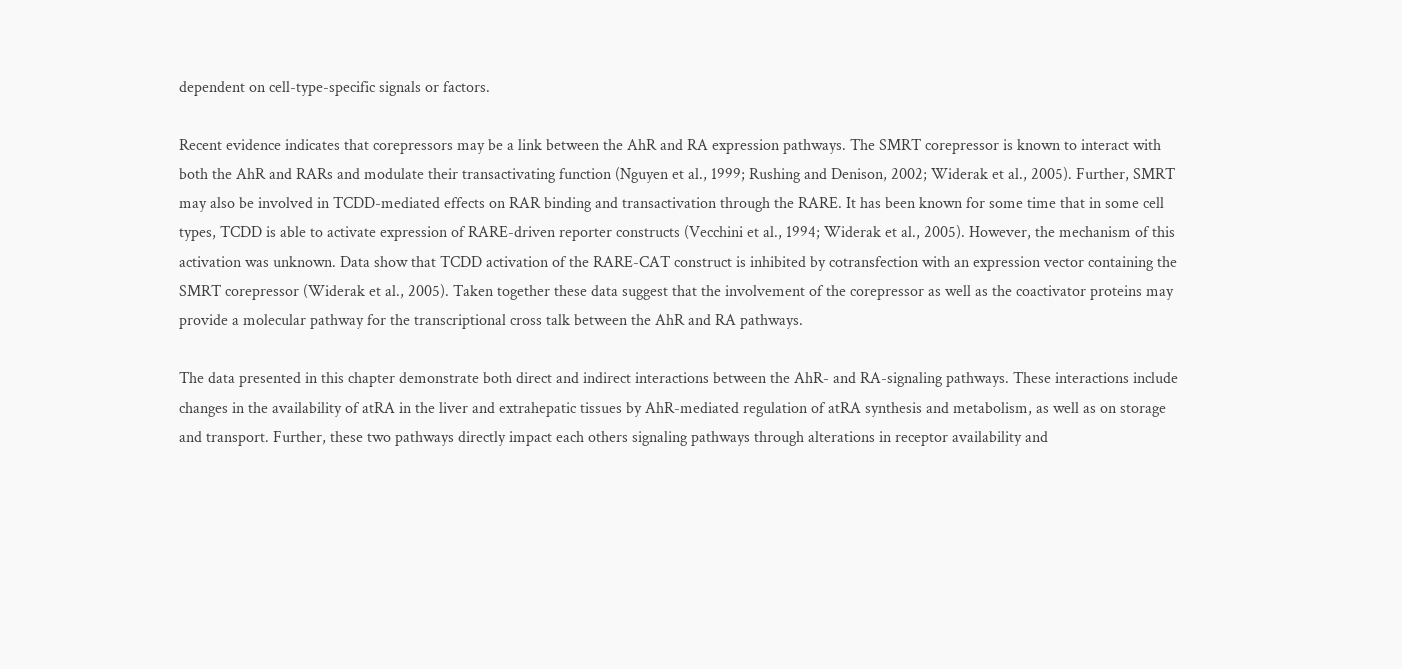dependent on cell-type-specific signals or factors.

Recent evidence indicates that corepressors may be a link between the AhR and RA expression pathways. The SMRT corepressor is known to interact with both the AhR and RARs and modulate their transactivating function (Nguyen et al., 1999; Rushing and Denison, 2002; Widerak et al., 2005). Further, SMRT may also be involved in TCDD-mediated effects on RAR binding and transactivation through the RARE. It has been known for some time that in some cell types, TCDD is able to activate expression of RARE-driven reporter constructs (Vecchini et al., 1994; Widerak et al., 2005). However, the mechanism of this activation was unknown. Data show that TCDD activation of the RARE-CAT construct is inhibited by cotransfection with an expression vector containing the SMRT corepressor (Widerak et al., 2005). Taken together these data suggest that the involvement of the corepressor as well as the coactivator proteins may provide a molecular pathway for the transcriptional cross talk between the AhR and RA pathways.

The data presented in this chapter demonstrate both direct and indirect interactions between the AhR- and RA-signaling pathways. These interactions include changes in the availability of atRA in the liver and extrahepatic tissues by AhR-mediated regulation of atRA synthesis and metabolism, as well as on storage and transport. Further, these two pathways directly impact each others signaling pathways through alterations in receptor availability and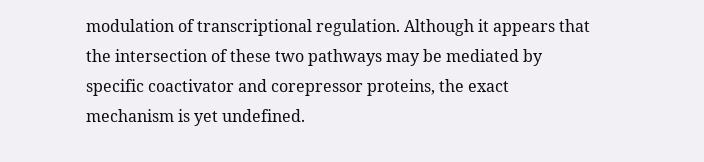modulation of transcriptional regulation. Although it appears that the intersection of these two pathways may be mediated by specific coactivator and corepressor proteins, the exact mechanism is yet undefined.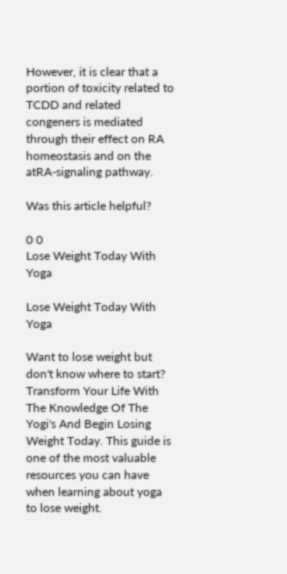However, it is clear that a portion of toxicity related to TCDD and related congeners is mediated through their effect on RA homeostasis and on the atRA-signaling pathway.

Was this article helpful?

0 0
Lose Weight Today With Yoga

Lose Weight Today With Yoga

Want to lose weight but don't know where to start? Transform Your Life With The Knowledge Of The Yogi's And Begin Losing Weight Today. This guide is one of the most valuable resources you can have when learning about yoga to lose weight.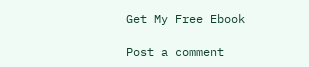Get My Free Ebook

Post a comment